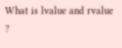What is lvalue and rvalue ?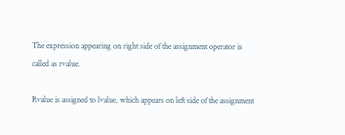The expression appearing on right side of the assignment operator is called as rvalue.

Rvalue is assigned to lvalue, which appears on left side of the assignment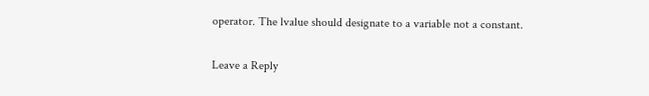operator. The lvalue should designate to a variable not a constant.

Leave a Reply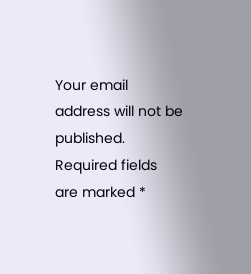Your email address will not be published. Required fields are marked *